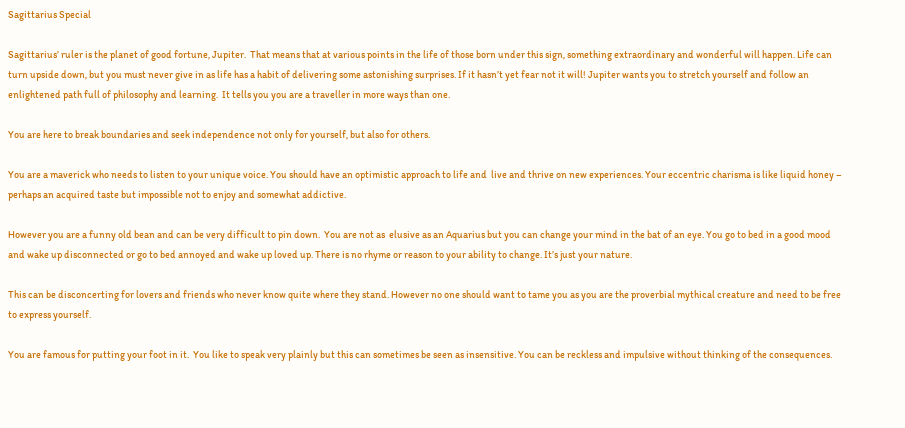Sagittarius Special

Sagittarius’ ruler is the planet of good fortune, Jupiter.  That means that at various points in the life of those born under this sign, something extraordinary and wonderful will happen. Life can turn upside down, but you must never give in as life has a habit of delivering some astonishing surprises. If it hasn’t yet fear not it will! Jupiter wants you to stretch yourself and follow an enlightened path full of philosophy and learning.  It tells you you are a traveller in more ways than one.

You are here to break boundaries and seek independence not only for yourself, but also for others.

You are a maverick who needs to listen to your unique voice. You should have an optimistic approach to life and  live and thrive on new experiences. Your eccentric charisma is like liquid honey – perhaps an acquired taste but impossible not to enjoy and somewhat addictive.

However you are a funny old bean and can be very difficult to pin down.  You are not as  elusive as an Aquarius but you can change your mind in the bat of an eye. You go to bed in a good mood and wake up disconnected or go to bed annoyed and wake up loved up. There is no rhyme or reason to your ability to change. It’s just your nature.

This can be disconcerting for lovers and friends who never know quite where they stand. However no one should want to tame you as you are the proverbial mythical creature and need to be free to express yourself.

You are famous for putting your foot in it.  You like to speak very plainly but this can sometimes be seen as insensitive. You can be reckless and impulsive without thinking of the consequences.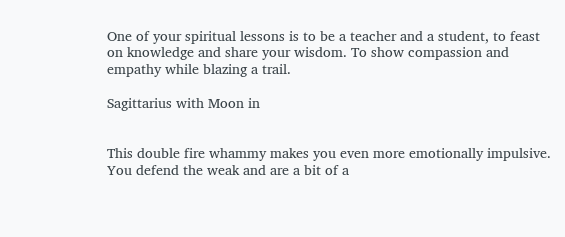One of your spiritual lessons is to be a teacher and a student, to feast on knowledge and share your wisdom. To show compassion and empathy while blazing a trail.

Sagittarius with Moon in


This double fire whammy makes you even more emotionally impulsive. You defend the weak and are a bit of a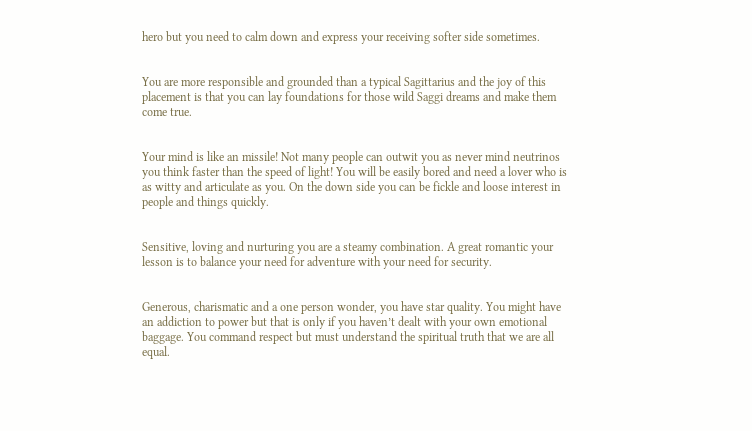hero but you need to calm down and express your receiving softer side sometimes.


You are more responsible and grounded than a typical Sagittarius and the joy of this placement is that you can lay foundations for those wild Saggi dreams and make them come true.


Your mind is like an missile! Not many people can outwit you as never mind neutrinos you think faster than the speed of light! You will be easily bored and need a lover who is as witty and articulate as you. On the down side you can be fickle and loose interest in people and things quickly.


Sensitive, loving and nurturing you are a steamy combination. A great romantic your lesson is to balance your need for adventure with your need for security.


Generous, charismatic and a one person wonder, you have star quality. You might have an addiction to power but that is only if you haven’t dealt with your own emotional baggage. You command respect but must understand the spiritual truth that we are all equal.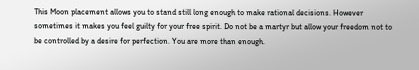This Moon placement allows you to stand still long enough to make rational decisions. However sometimes it makes you feel guilty for your free spirit. Do not be a martyr but allow your freedom not to be controlled by a desire for perfection. You are more than enough.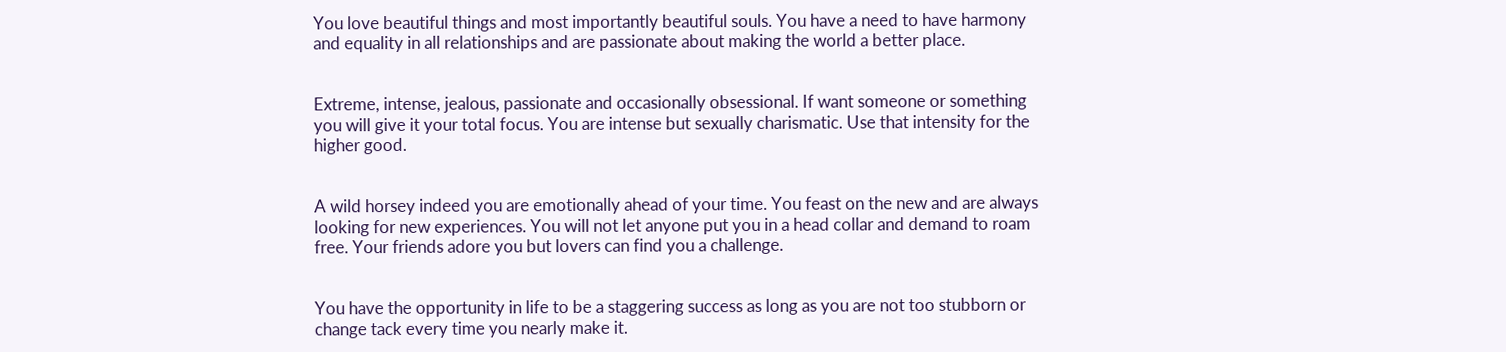You love beautiful things and most importantly beautiful souls. You have a need to have harmony and equality in all relationships and are passionate about making the world a better place.


Extreme, intense, jealous, passionate and occasionally obsessional. If want someone or something you will give it your total focus. You are intense but sexually charismatic. Use that intensity for the higher good.


A wild horsey indeed you are emotionally ahead of your time. You feast on the new and are always looking for new experiences. You will not let anyone put you in a head collar and demand to roam free. Your friends adore you but lovers can find you a challenge.


You have the opportunity in life to be a staggering success as long as you are not too stubborn or change tack every time you nearly make it.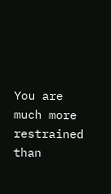You are much more restrained than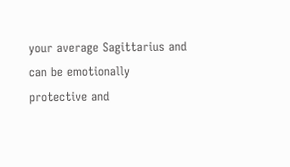your average Sagittarius and can be emotionally protective and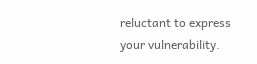reluctant to express your vulnerability.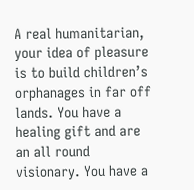A real humanitarian, your idea of pleasure is to build children’s orphanages in far off lands. You have a healing gift and are an all round visionary. You have a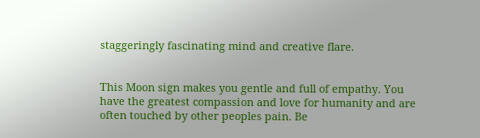staggeringly fascinating mind and creative flare.


This Moon sign makes you gentle and full of empathy. You have the greatest compassion and love for humanity and are often touched by other peoples pain. Be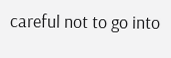careful not to go into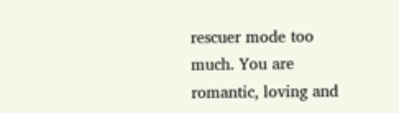rescuer mode too much. You are romantic, loving and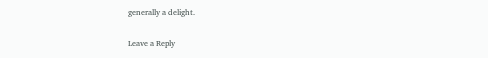generally a delight.

Leave a Reply